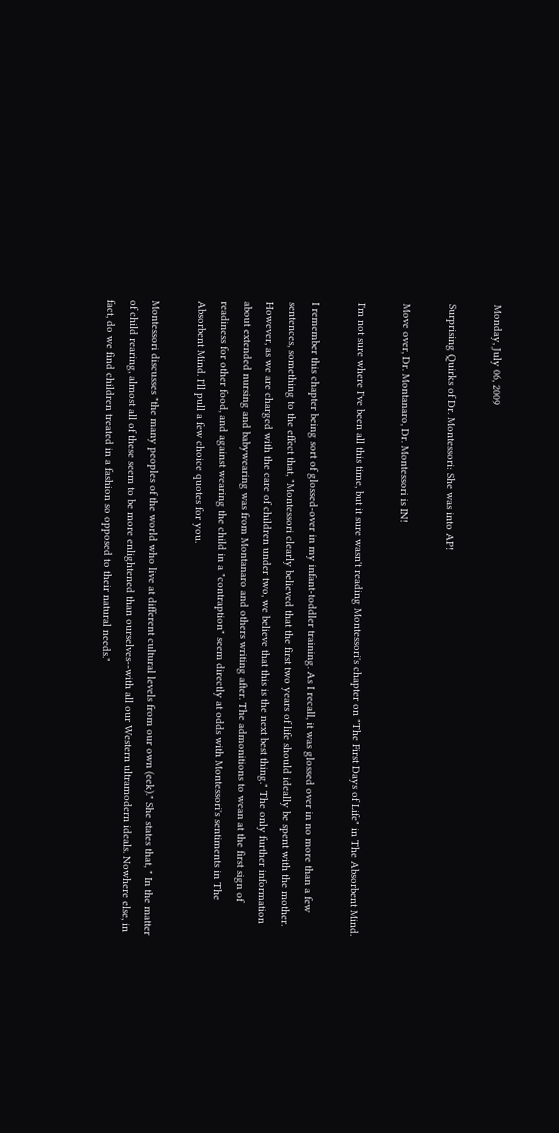Monday, July 06, 2009

Surprising Quirks of Dr. Montessori: She was into AP!

Move over, Dr. Montanaro, Dr. Montessori is IN!

I'm not sure where I've been all this time, but it sure wasn't reading Montessori's chapter on "The First Days of Life" in The Absorbent Mind.

I remember this chapter being sort of glossed-over in my infant-toddler training. As I recall, it was glossed over in no more than a few sentences, something to the effect that, "Montessori clearly believed that the first two years of life should ideally be spent with the mother. However, as we are charged with the care of children under two, we believe that this is the next best thing." The only further information about extended nursing and babywearing was from Montanaro and others writing after. The admonitions to wean at the first sign of readiness for other food, and against wearing the child in a "contraption" seem directly at odds with Montessori's sentiments in The Absorbent Mind. I'll pull a few choice quotes for you.

Montessori discusses "the many peoples of the world who live at different cultural levels from our own (eek)." She states that, " In the matter of child rearing, almost all of these seem to be more enlightened than ourselves--with all our Western ultramodern ideals. Nowhere else, in fact, do we find children treated in a fashion so opposed to their natural needs."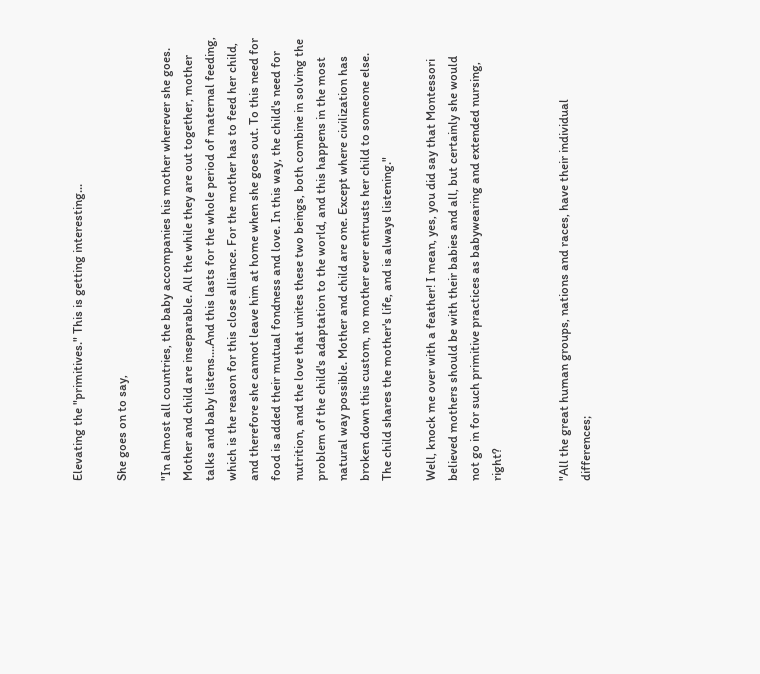Elevating the "primitives." This is getting interesting...

She goes on to say,

"In almost all countries, the baby accompanies his mother wherever she goes. Mother and child are inseparable. All the while they are out together, mother talks and baby listens....And this lasts for the whole period of maternal feeding, which is the reason for this close alliance. For the mother has to feed her child, and therefore she cannot leave him at home when she goes out. To this need for food is added their mutual fondness and love. In this way, the child's need for nutrition, and the love that unites these two beings, both combine in solving the problem of the child's adaptation to the world, and this happens in the most natural way possible. Mother and child are one. Except where civilization has broken down this custom, no mother ever entrusts her child to someone else. The child shares the mother's life, and is always listening."

Well, knock me over with a feather! I mean, yes, you did say that Montessori believed mothers should be with their babies and all, but certainly she would not go in for such primitive practices as babywearing and extended nursing, right?


"All the great human groups, nations and races, have their individual differences;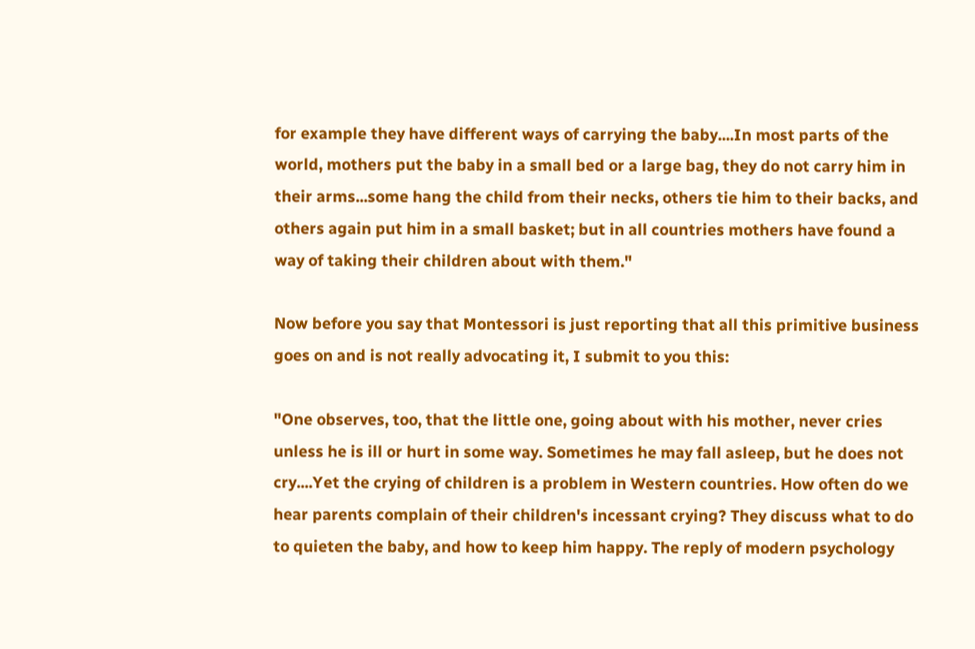for example they have different ways of carrying the baby....In most parts of the world, mothers put the baby in a small bed or a large bag, they do not carry him in their arms...some hang the child from their necks, others tie him to their backs, and others again put him in a small basket; but in all countries mothers have found a way of taking their children about with them."

Now before you say that Montessori is just reporting that all this primitive business goes on and is not really advocating it, I submit to you this:

"One observes, too, that the little one, going about with his mother, never cries unless he is ill or hurt in some way. Sometimes he may fall asleep, but he does not cry....Yet the crying of children is a problem in Western countries. How often do we hear parents complain of their children's incessant crying? They discuss what to do to quieten the baby, and how to keep him happy. The reply of modern psychology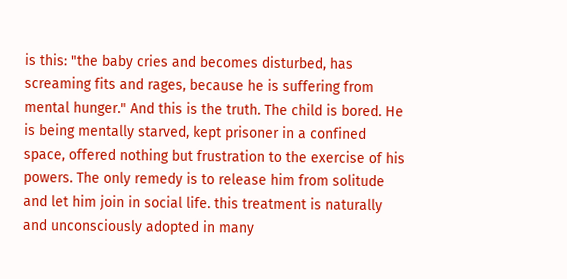is this: "the baby cries and becomes disturbed, has screaming fits and rages, because he is suffering from mental hunger." And this is the truth. The child is bored. He is being mentally starved, kept prisoner in a confined space, offered nothing but frustration to the exercise of his powers. The only remedy is to release him from solitude and let him join in social life. this treatment is naturally and unconsciously adopted in many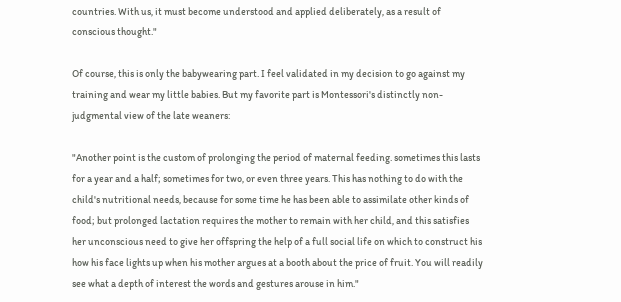countries. With us, it must become understood and applied deliberately, as a result of conscious thought."

Of course, this is only the babywearing part. I feel validated in my decision to go against my training and wear my little babies. But my favorite part is Montessori's distinctly non-judgmental view of the late weaners:

"Another point is the custom of prolonging the period of maternal feeding. sometimes this lasts for a year and a half; sometimes for two, or even three years. This has nothing to do with the child's nutritional needs, because for some time he has been able to assimilate other kinds of food; but prolonged lactation requires the mother to remain with her child, and this satisfies her unconscious need to give her offspring the help of a full social life on which to construct his how his face lights up when his mother argues at a booth about the price of fruit. You will readily see what a depth of interest the words and gestures arouse in him."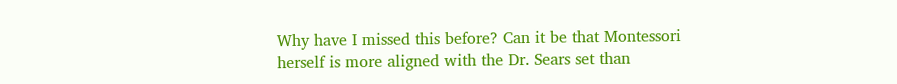Why have I missed this before? Can it be that Montessori herself is more aligned with the Dr. Sears set than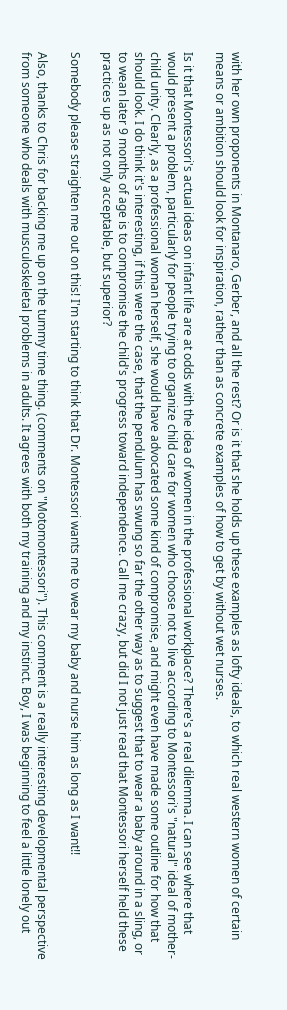with her own proponents in Montanaro, Gerber, and all the rest? Or is it that she holds up these examples as lofty ideals, to which real western women of certain means or ambition should look for inspiration, rather than as concrete examples of how to get by without wet nurses.

Is it that Montessori's actual ideas on infant life are at odds with the idea of women in the professional workplace? There's a real dilemma. I can see where that would present a problem, particularly for people trying to organize child care for women who choose not to live according to Montessori's "natural" ideal of mother-child unity. Clearly, as a professional woman herself, she would have advocated some kind of compromise, and might even have made some outline for how that should look. I do think it's interesting, if this were the case, that the pendulum has swung so far the other way as to suggest that to wear a baby around in a sling, or to wean later 9 months of age is to compromise the child's progress toward independence. Call me crazy, but did I not just read that Montessori herself held these practices up as not only acceptable, but superior?

Somebody please straighten me out on this! I'm starting to think that Dr. Montessori wants me to wear my baby and nurse him as long as I want!!

Also, thanks to Chris for backing me up on the tummy time thing. (comments on "Motomontessori"). This comment is a really interesting developmental perspective from someone who deals with musculoskeletal problems in adults. It agrees with both my training and my instinct. Boy, I was beginning to feel a little lonely out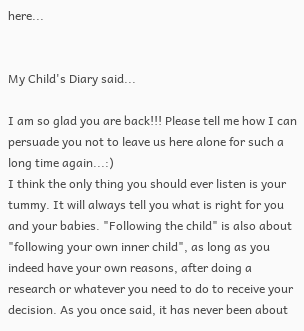here...


My Child's Diary said...

I am so glad you are back!!! Please tell me how I can persuade you not to leave us here alone for such a long time again...:)
I think the only thing you should ever listen is your tummy. It will always tell you what is right for you and your babies. "Following the child" is also about "following your own inner child", as long as you indeed have your own reasons, after doing a research or whatever you need to do to receive your decision. As you once said, it has never been about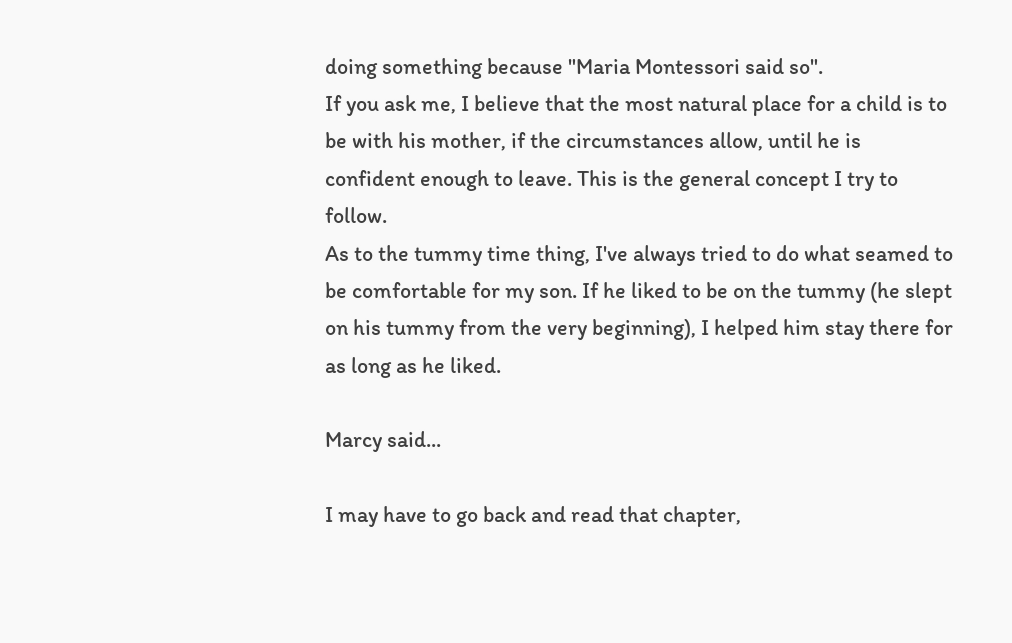doing something because "Maria Montessori said so".
If you ask me, I believe that the most natural place for a child is to be with his mother, if the circumstances allow, until he is confident enough to leave. This is the general concept I try to follow.
As to the tummy time thing, I've always tried to do what seamed to be comfortable for my son. If he liked to be on the tummy (he slept on his tummy from the very beginning), I helped him stay there for as long as he liked.

Marcy said...

I may have to go back and read that chapter,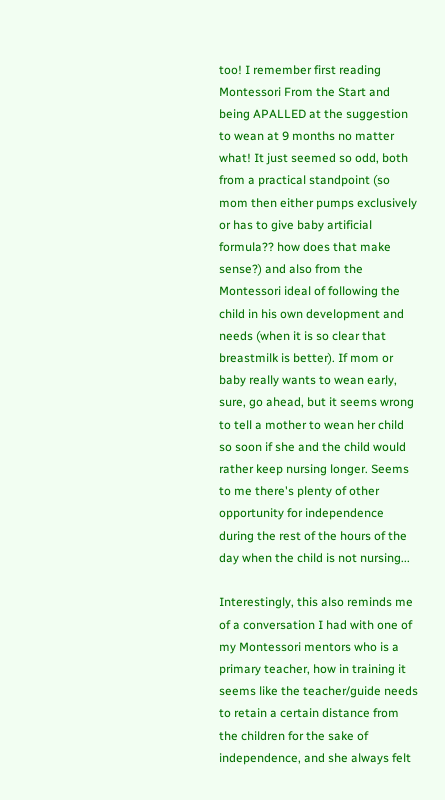too! I remember first reading Montessori From the Start and being APALLED at the suggestion to wean at 9 months no matter what! It just seemed so odd, both from a practical standpoint (so mom then either pumps exclusively or has to give baby artificial formula?? how does that make sense?) and also from the Montessori ideal of following the child in his own development and needs (when it is so clear that breastmilk is better). If mom or baby really wants to wean early, sure, go ahead, but it seems wrong to tell a mother to wean her child so soon if she and the child would rather keep nursing longer. Seems to me there's plenty of other opportunity for independence during the rest of the hours of the day when the child is not nursing...

Interestingly, this also reminds me of a conversation I had with one of my Montessori mentors who is a primary teacher, how in training it seems like the teacher/guide needs to retain a certain distance from the children for the sake of independence, and she always felt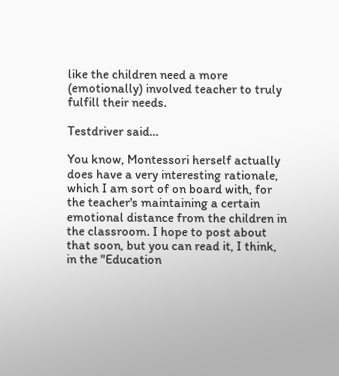like the children need a more (emotionally) involved teacher to truly fulfill their needs.

Testdriver said...

You know, Montessori herself actually does have a very interesting rationale, which I am sort of on board with, for the teacher's maintaining a certain emotional distance from the children in the classroom. I hope to post about that soon, but you can read it, I think, in the "Education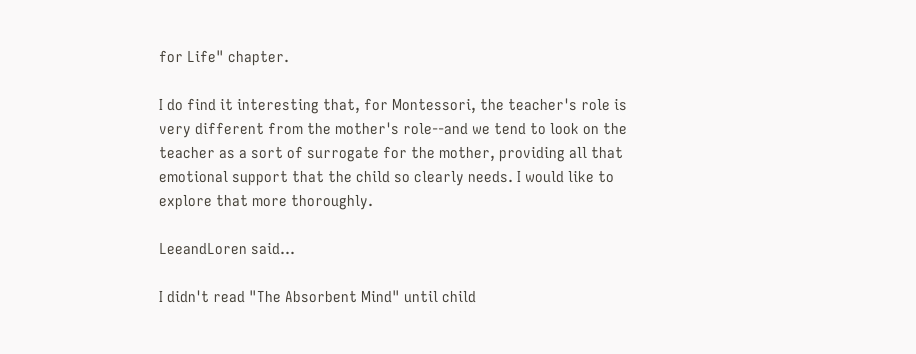for Life" chapter.

I do find it interesting that, for Montessori, the teacher's role is very different from the mother's role--and we tend to look on the teacher as a sort of surrogate for the mother, providing all that emotional support that the child so clearly needs. I would like to explore that more thoroughly.

LeeandLoren said...

I didn't read "The Absorbent Mind" until child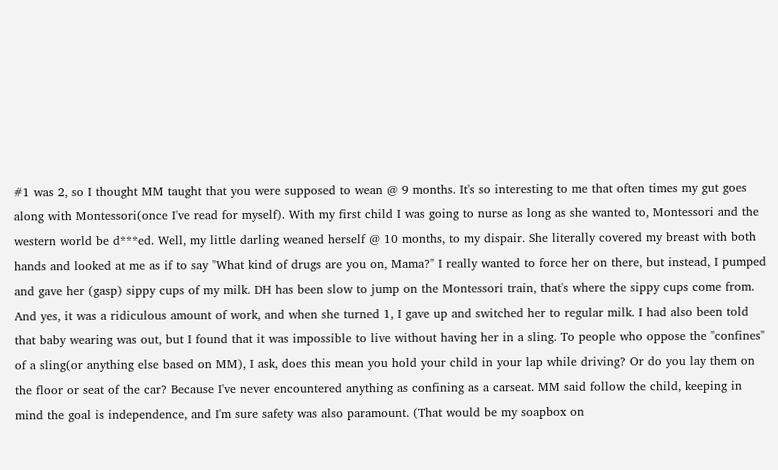#1 was 2, so I thought MM taught that you were supposed to wean @ 9 months. It's so interesting to me that often times my gut goes along with Montessori(once I've read for myself). With my first child I was going to nurse as long as she wanted to, Montessori and the western world be d***ed. Well, my little darling weaned herself @ 10 months, to my dispair. She literally covered my breast with both hands and looked at me as if to say "What kind of drugs are you on, Mama?" I really wanted to force her on there, but instead, I pumped and gave her (gasp) sippy cups of my milk. DH has been slow to jump on the Montessori train, that's where the sippy cups come from. And yes, it was a ridiculous amount of work, and when she turned 1, I gave up and switched her to regular milk. I had also been told that baby wearing was out, but I found that it was impossible to live without having her in a sling. To people who oppose the "confines" of a sling(or anything else based on MM), I ask, does this mean you hold your child in your lap while driving? Or do you lay them on the floor or seat of the car? Because I've never encountered anything as confining as a carseat. MM said follow the child, keeping in mind the goal is independence, and I'm sure safety was also paramount. (That would be my soapbox on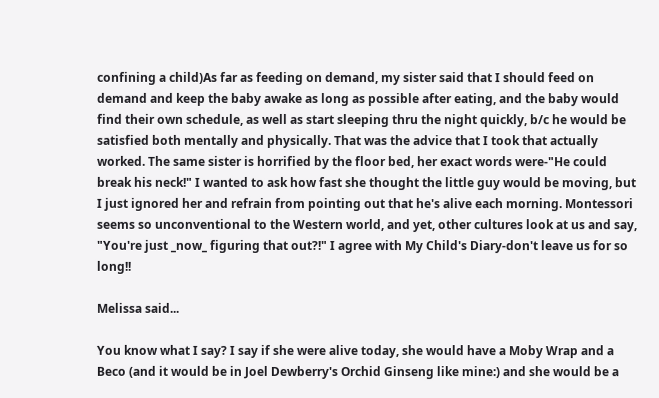confining a child)As far as feeding on demand, my sister said that I should feed on demand and keep the baby awake as long as possible after eating, and the baby would find their own schedule, as well as start sleeping thru the night quickly, b/c he would be satisfied both mentally and physically. That was the advice that I took that actually worked. The same sister is horrified by the floor bed, her exact words were-"He could break his neck!" I wanted to ask how fast she thought the little guy would be moving, but I just ignored her and refrain from pointing out that he's alive each morning. Montessori seems so unconventional to the Western world, and yet, other cultures look at us and say, "You're just _now_ figuring that out?!" I agree with My Child's Diary-don't leave us for so long!!

Melissa said...

You know what I say? I say if she were alive today, she would have a Moby Wrap and a Beco (and it would be in Joel Dewberry's Orchid Ginseng like mine:) and she would be a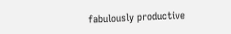fabulously productive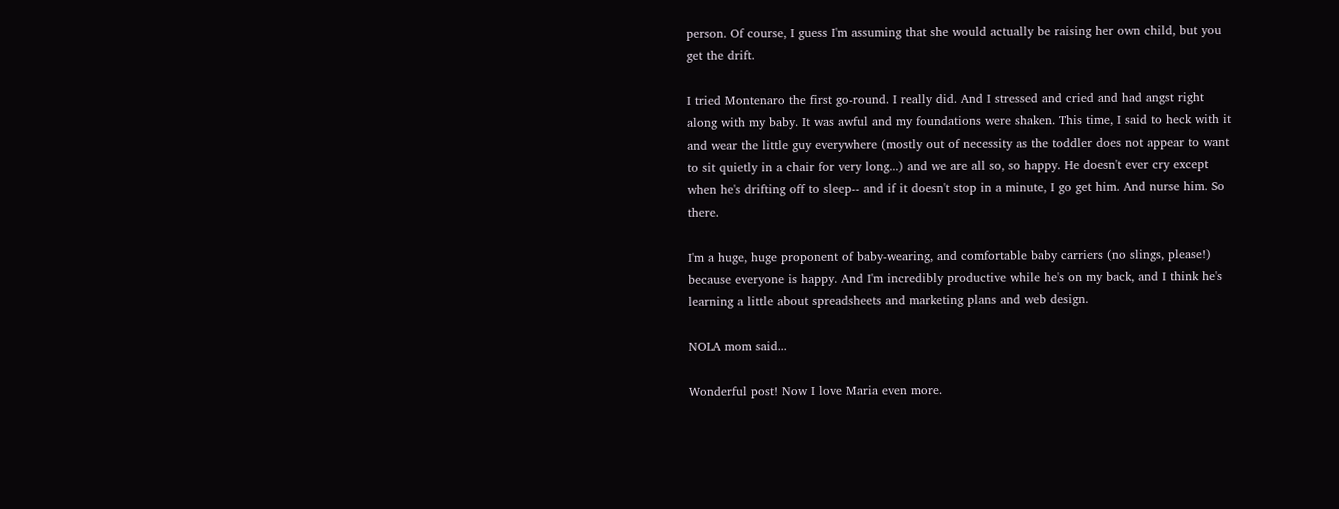person. Of course, I guess I'm assuming that she would actually be raising her own child, but you get the drift.

I tried Montenaro the first go-round. I really did. And I stressed and cried and had angst right along with my baby. It was awful and my foundations were shaken. This time, I said to heck with it and wear the little guy everywhere (mostly out of necessity as the toddler does not appear to want to sit quietly in a chair for very long...) and we are all so, so happy. He doesn't ever cry except when he's drifting off to sleep-- and if it doesn't stop in a minute, I go get him. And nurse him. So there.

I'm a huge, huge proponent of baby-wearing, and comfortable baby carriers (no slings, please!) because everyone is happy. And I'm incredibly productive while he's on my back, and I think he's learning a little about spreadsheets and marketing plans and web design.

NOLA mom said...

Wonderful post! Now I love Maria even more.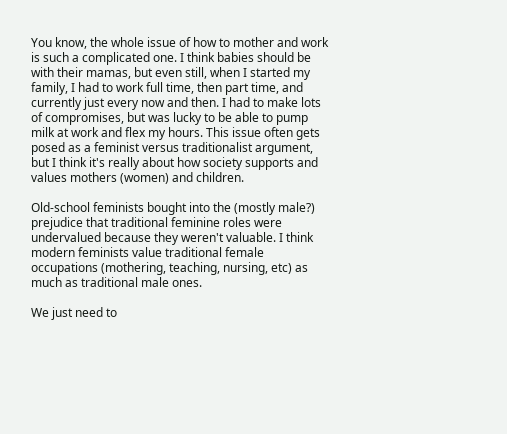You know, the whole issue of how to mother and work is such a complicated one. I think babies should be with their mamas, but even still, when I started my family, I had to work full time, then part time, and currently just every now and then. I had to make lots of compromises, but was lucky to be able to pump milk at work and flex my hours. This issue often gets posed as a feminist versus traditionalist argument, but I think it's really about how society supports and values mothers (women) and children.

Old-school feminists bought into the (mostly male?) prejudice that traditional feminine roles were undervalued because they weren't valuable. I think modern feminists value traditional female occupations (mothering, teaching, nursing, etc) as much as traditional male ones.

We just need to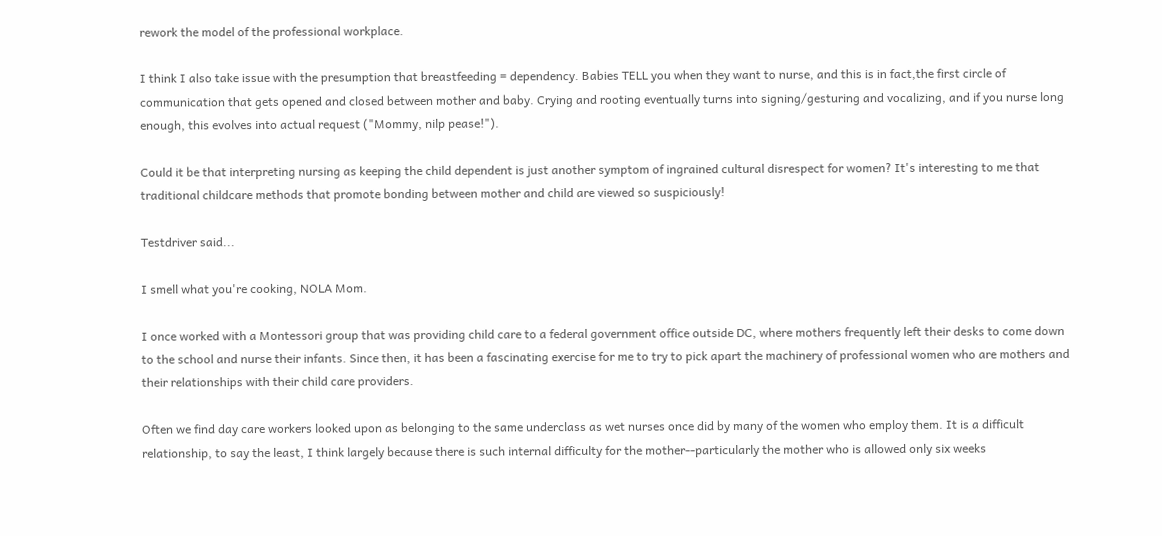rework the model of the professional workplace.

I think I also take issue with the presumption that breastfeeding = dependency. Babies TELL you when they want to nurse, and this is in fact,the first circle of communication that gets opened and closed between mother and baby. Crying and rooting eventually turns into signing/gesturing and vocalizing, and if you nurse long enough, this evolves into actual request ("Mommy, nilp pease!").

Could it be that interpreting nursing as keeping the child dependent is just another symptom of ingrained cultural disrespect for women? It's interesting to me that traditional childcare methods that promote bonding between mother and child are viewed so suspiciously!

Testdriver said...

I smell what you're cooking, NOLA Mom.

I once worked with a Montessori group that was providing child care to a federal government office outside DC, where mothers frequently left their desks to come down to the school and nurse their infants. Since then, it has been a fascinating exercise for me to try to pick apart the machinery of professional women who are mothers and their relationships with their child care providers.

Often we find day care workers looked upon as belonging to the same underclass as wet nurses once did by many of the women who employ them. It is a difficult relationship, to say the least, I think largely because there is such internal difficulty for the mother--particularly the mother who is allowed only six weeks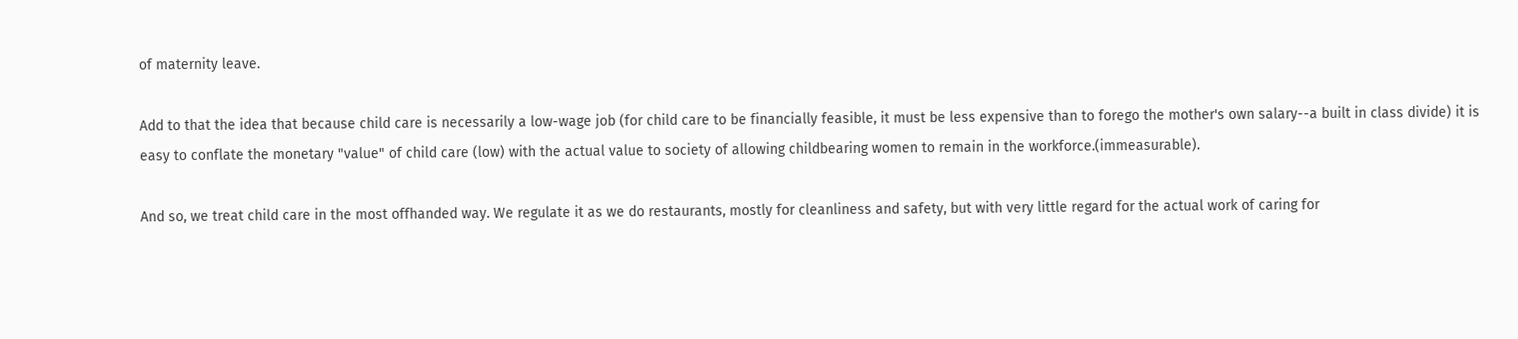of maternity leave.

Add to that the idea that because child care is necessarily a low-wage job (for child care to be financially feasible, it must be less expensive than to forego the mother's own salary--a built in class divide) it is easy to conflate the monetary "value" of child care (low) with the actual value to society of allowing childbearing women to remain in the workforce.(immeasurable).

And so, we treat child care in the most offhanded way. We regulate it as we do restaurants, mostly for cleanliness and safety, but with very little regard for the actual work of caring for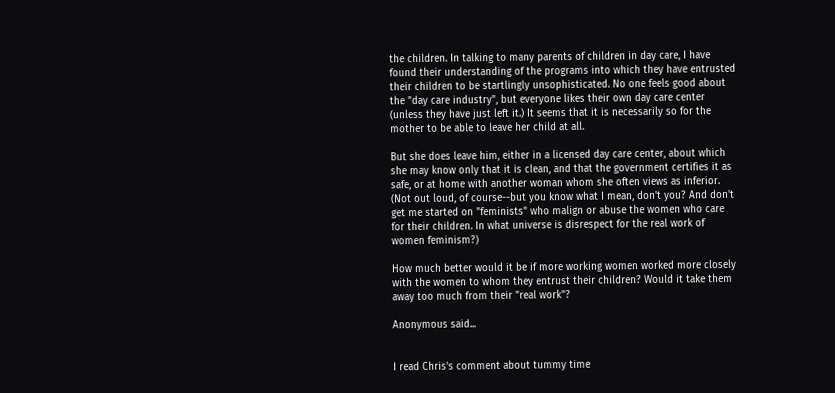the children. In talking to many parents of children in day care, I have found their understanding of the programs into which they have entrusted their children to be startlingly unsophisticated. No one feels good about the "day care industry", but everyone likes their own day care center (unless they have just left it.) It seems that it is necessarily so for the mother to be able to leave her child at all.

But she does leave him, either in a licensed day care center, about which she may know only that it is clean, and that the government certifies it as safe, or at home with another woman whom she often views as inferior.
(Not out loud, of course--but you know what I mean, don't you? And don't get me started on "feminists" who malign or abuse the women who care for their children. In what universe is disrespect for the real work of women feminism?)

How much better would it be if more working women worked more closely with the women to whom they entrust their children? Would it take them away too much from their "real work"?

Anonymous said...


I read Chris's comment about tummy time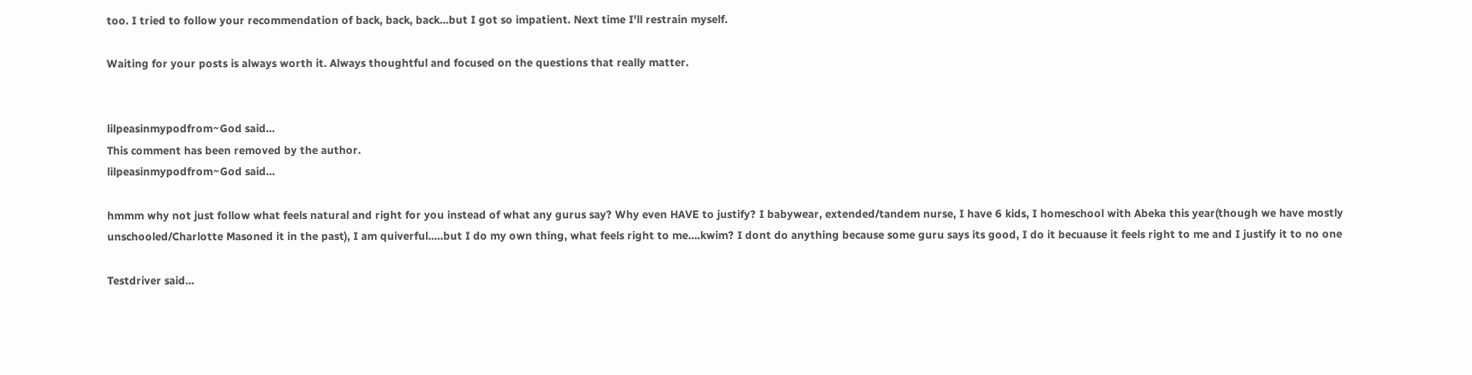too. I tried to follow your recommendation of back, back, back...but I got so impatient. Next time I'll restrain myself.

Waiting for your posts is always worth it. Always thoughtful and focused on the questions that really matter.


lilpeasinmypodfrom~God said...
This comment has been removed by the author.
lilpeasinmypodfrom~God said...

hmmm why not just follow what feels natural and right for you instead of what any gurus say? Why even HAVE to justify? I babywear, extended/tandem nurse, I have 6 kids, I homeschool with Abeka this year(though we have mostly unschooled/Charlotte Masoned it in the past), I am quiverful.....but I do my own thing, what feels right to me....kwim? I dont do anything because some guru says its good, I do it becuause it feels right to me and I justify it to no one

Testdriver said...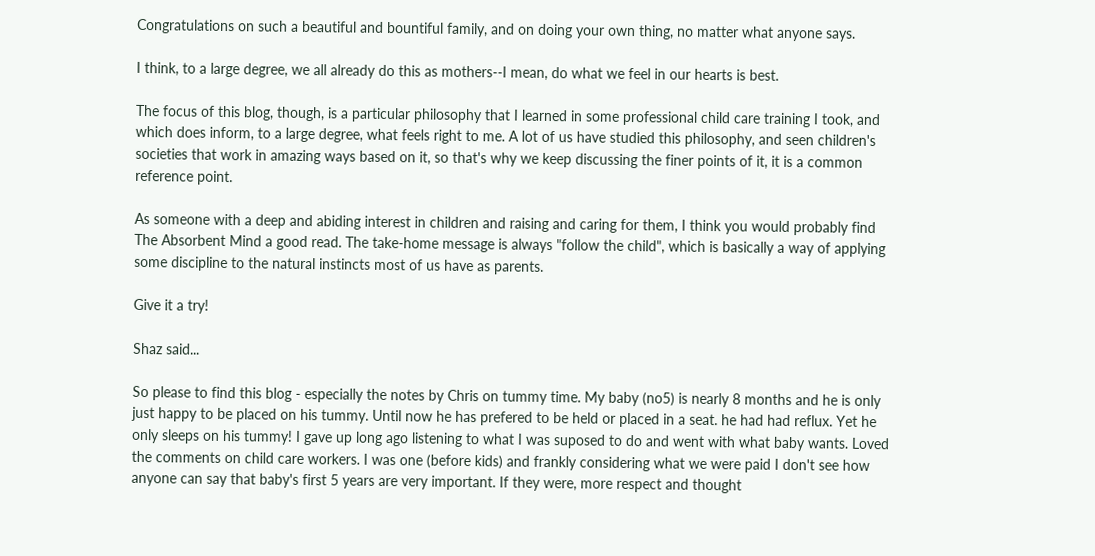Congratulations on such a beautiful and bountiful family, and on doing your own thing, no matter what anyone says.

I think, to a large degree, we all already do this as mothers--I mean, do what we feel in our hearts is best.

The focus of this blog, though, is a particular philosophy that I learned in some professional child care training I took, and which does inform, to a large degree, what feels right to me. A lot of us have studied this philosophy, and seen children's societies that work in amazing ways based on it, so that's why we keep discussing the finer points of it, it is a common reference point.

As someone with a deep and abiding interest in children and raising and caring for them, I think you would probably find The Absorbent Mind a good read. The take-home message is always "follow the child", which is basically a way of applying some discipline to the natural instincts most of us have as parents.

Give it a try!

Shaz said...

So please to find this blog - especially the notes by Chris on tummy time. My baby (no5) is nearly 8 months and he is only just happy to be placed on his tummy. Until now he has prefered to be held or placed in a seat. he had had reflux. Yet he only sleeps on his tummy! I gave up long ago listening to what I was suposed to do and went with what baby wants. Loved the comments on child care workers. I was one (before kids) and frankly considering what we were paid I don't see how anyone can say that baby's first 5 years are very important. If they were, more respect and thought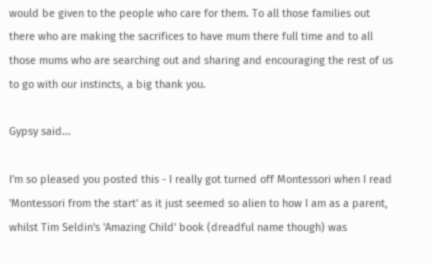would be given to the people who care for them. To all those families out there who are making the sacrifices to have mum there full time and to all those mums who are searching out and sharing and encouraging the rest of us to go with our instincts, a big thank you.

Gypsy said...

I'm so pleased you posted this - I really got turned off Montessori when I read 'Montessori from the start' as it just seemed so alien to how I am as a parent, whilst Tim Seldin's 'Amazing Child' book (dreadful name though) was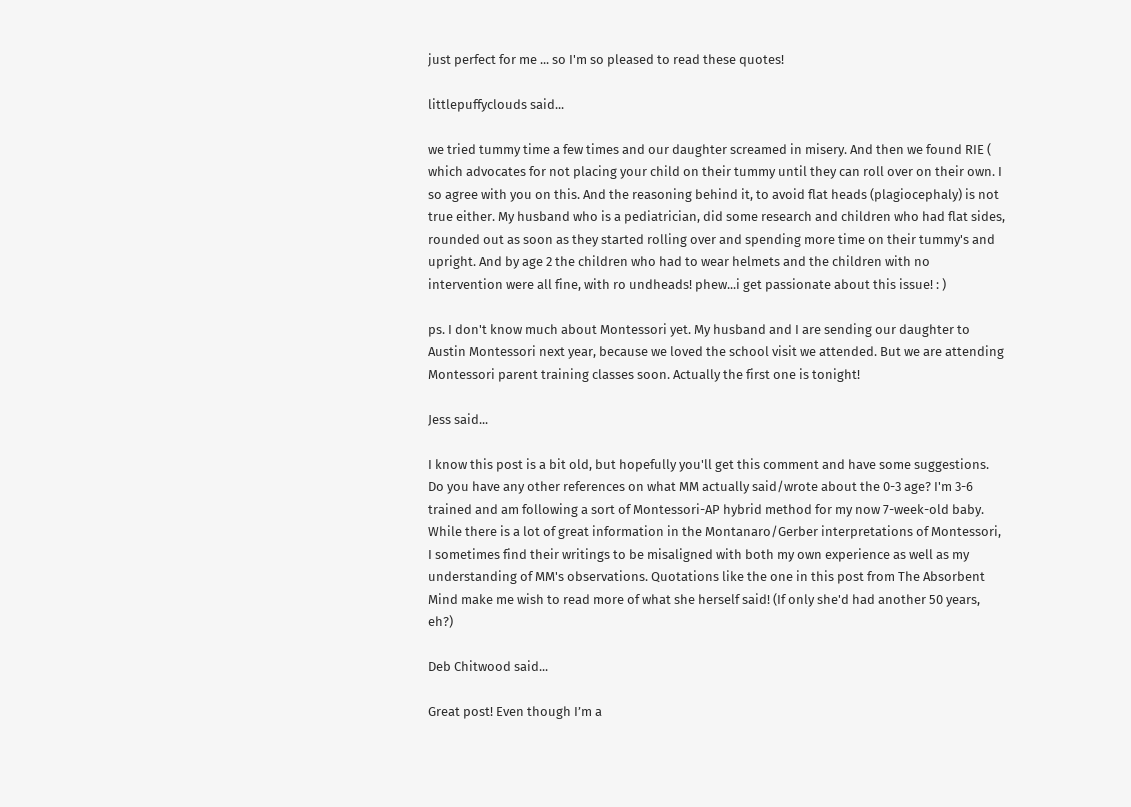just perfect for me ... so I'm so pleased to read these quotes!

littlepuffyclouds said...

we tried tummy time a few times and our daughter screamed in misery. And then we found RIE ( which advocates for not placing your child on their tummy until they can roll over on their own. I so agree with you on this. And the reasoning behind it, to avoid flat heads (plagiocephaly) is not true either. My husband who is a pediatrician, did some research and children who had flat sides, rounded out as soon as they started rolling over and spending more time on their tummy's and upright. And by age 2 the children who had to wear helmets and the children with no intervention were all fine, with ro undheads! phew...i get passionate about this issue! : )

ps. I don't know much about Montessori yet. My husband and I are sending our daughter to Austin Montessori next year, because we loved the school visit we attended. But we are attending Montessori parent training classes soon. Actually the first one is tonight!

Jess said...

I know this post is a bit old, but hopefully you'll get this comment and have some suggestions. Do you have any other references on what MM actually said/wrote about the 0-3 age? I'm 3-6 trained and am following a sort of Montessori-AP hybrid method for my now 7-week-old baby. While there is a lot of great information in the Montanaro/Gerber interpretations of Montessori, I sometimes find their writings to be misaligned with both my own experience as well as my understanding of MM's observations. Quotations like the one in this post from The Absorbent Mind make me wish to read more of what she herself said! (If only she'd had another 50 years, eh?)

Deb Chitwood said...

Great post! Even though I’m a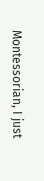Montessorian, I just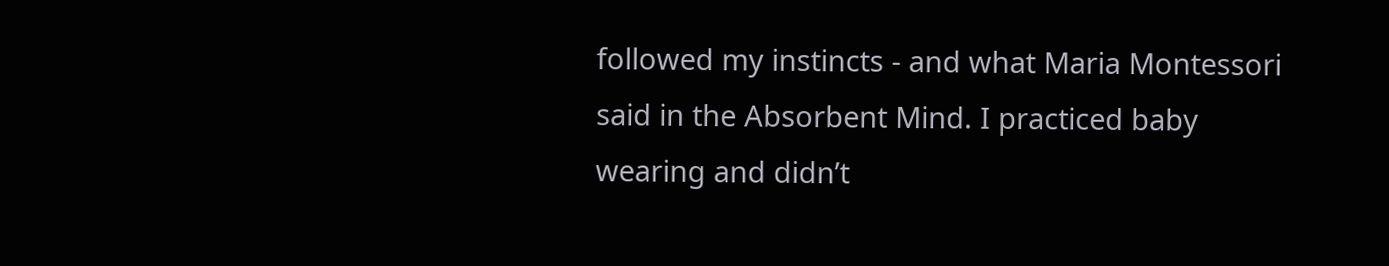followed my instincts - and what Maria Montessori said in the Absorbent Mind. I practiced baby wearing and didn’t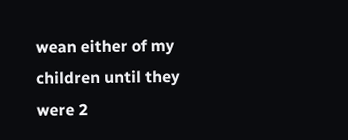wean either of my children until they were 2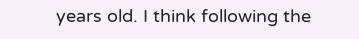years old. I think following the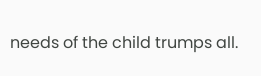needs of the child trumps all.